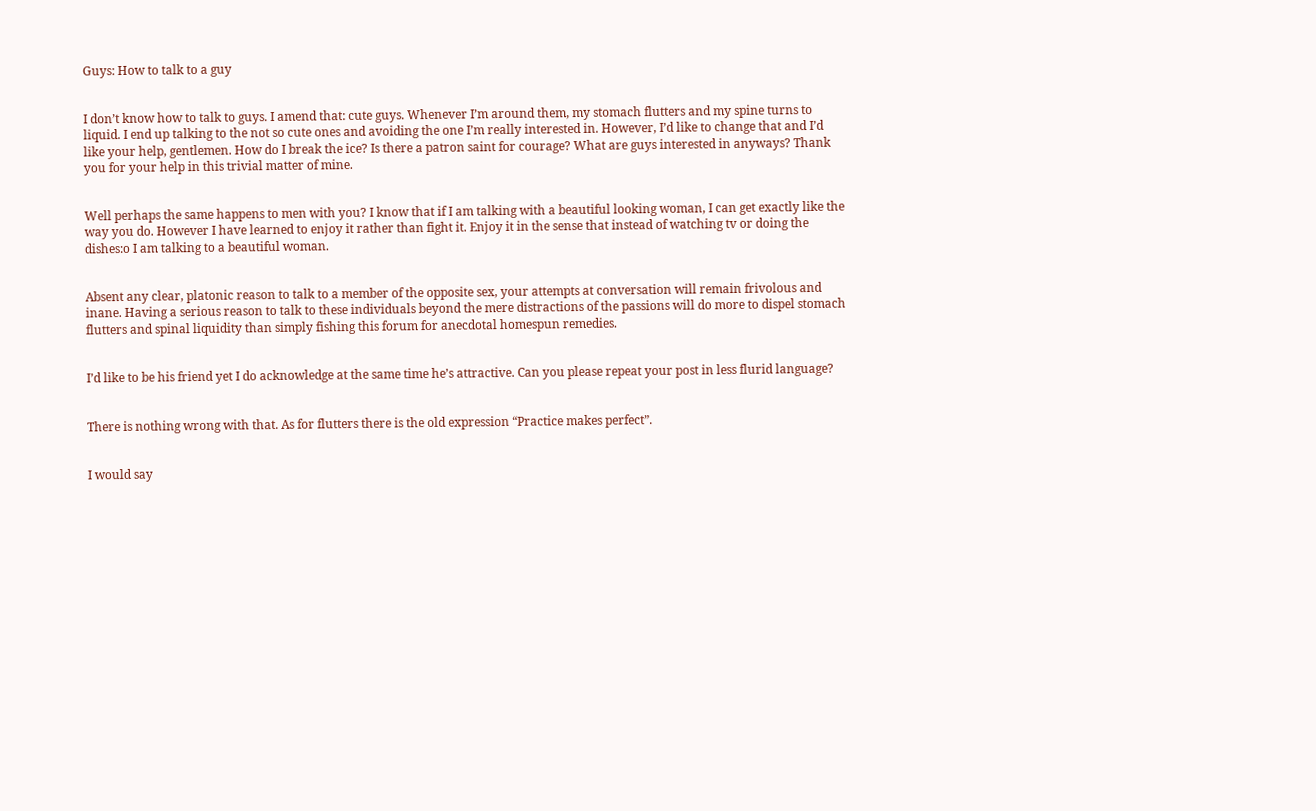Guys: How to talk to a guy


I don’t know how to talk to guys. I amend that: cute guys. Whenever I’m around them, my stomach flutters and my spine turns to liquid. I end up talking to the not so cute ones and avoiding the one I’m really interested in. However, I’d like to change that and I’d like your help, gentlemen. How do I break the ice? Is there a patron saint for courage? What are guys interested in anyways? Thank you for your help in this trivial matter of mine.


Well perhaps the same happens to men with you? I know that if I am talking with a beautiful looking woman, I can get exactly like the way you do. However I have learned to enjoy it rather than fight it. Enjoy it in the sense that instead of watching tv or doing the dishes:o I am talking to a beautiful woman.


Absent any clear, platonic reason to talk to a member of the opposite sex, your attempts at conversation will remain frivolous and inane. Having a serious reason to talk to these individuals beyond the mere distractions of the passions will do more to dispel stomach flutters and spinal liquidity than simply fishing this forum for anecdotal homespun remedies.


I’d like to be his friend yet I do acknowledge at the same time he’s attractive. Can you please repeat your post in less flurid language?


There is nothing wrong with that. As for flutters there is the old expression “Practice makes perfect”.


I would say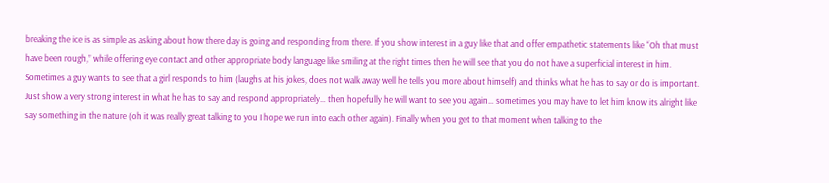breaking the ice is as simple as asking about how there day is going and responding from there. If you show interest in a guy like that and offer empathetic statements like “Oh that must have been rough,” while offering eye contact and other appropriate body language like smiling at the right times then he will see that you do not have a superficial interest in him. Sometimes a guy wants to see that a girl responds to him (laughs at his jokes, does not walk away well he tells you more about himself) and thinks what he has to say or do is important. Just show a very strong interest in what he has to say and respond appropriately… then hopefully he will want to see you again… sometimes you may have to let him know its alright like say something in the nature (oh it was really great talking to you I hope we run into each other again). Finally when you get to that moment when talking to the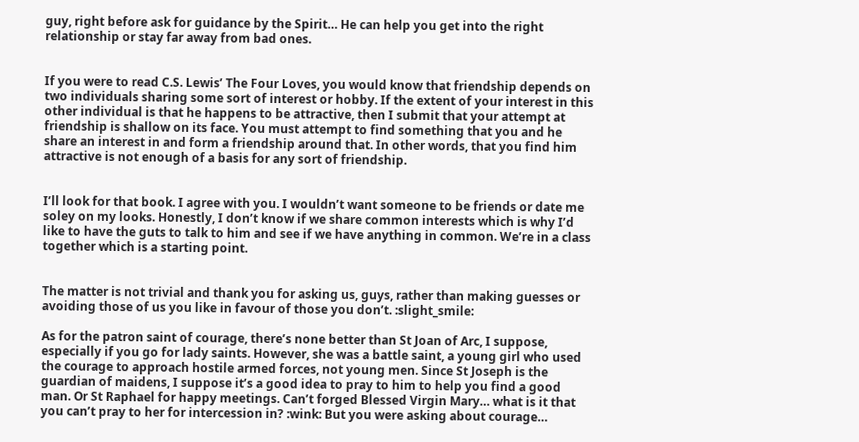guy, right before ask for guidance by the Spirit… He can help you get into the right relationship or stay far away from bad ones.


If you were to read C.S. Lewis’ The Four Loves, you would know that friendship depends on two individuals sharing some sort of interest or hobby. If the extent of your interest in this other individual is that he happens to be attractive, then I submit that your attempt at friendship is shallow on its face. You must attempt to find something that you and he share an interest in and form a friendship around that. In other words, that you find him attractive is not enough of a basis for any sort of friendship.


I’ll look for that book. I agree with you. I wouldn’t want someone to be friends or date me soley on my looks. Honestly, I don’t know if we share common interests which is why I’d like to have the guts to talk to him and see if we have anything in common. We’re in a class together which is a starting point.


The matter is not trivial and thank you for asking us, guys, rather than making guesses or avoiding those of us you like in favour of those you don’t. :slight_smile:

As for the patron saint of courage, there’s none better than St Joan of Arc, I suppose, especially if you go for lady saints. However, she was a battle saint, a young girl who used the courage to approach hostile armed forces, not young men. Since St Joseph is the guardian of maidens, I suppose it’s a good idea to pray to him to help you find a good man. Or St Raphael for happy meetings. Can’t forged Blessed Virgin Mary… what is it that you can’t pray to her for intercession in? :wink: But you were asking about courage…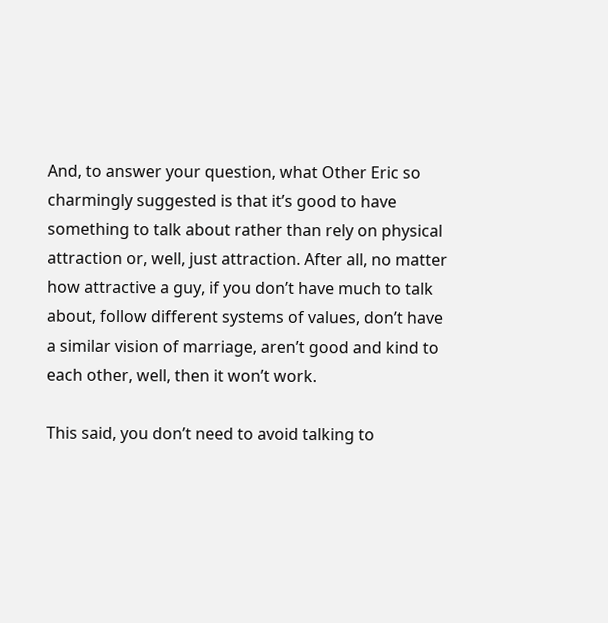And, to answer your question, what Other Eric so charmingly suggested is that it’s good to have something to talk about rather than rely on physical attraction or, well, just attraction. After all, no matter how attractive a guy, if you don’t have much to talk about, follow different systems of values, don’t have a similar vision of marriage, aren’t good and kind to each other, well, then it won’t work.

This said, you don’t need to avoid talking to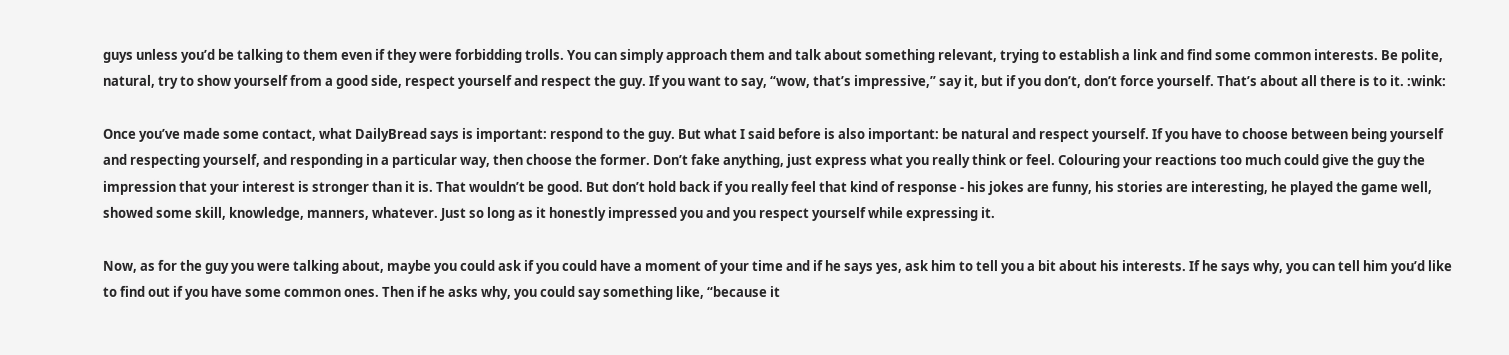guys unless you’d be talking to them even if they were forbidding trolls. You can simply approach them and talk about something relevant, trying to establish a link and find some common interests. Be polite, natural, try to show yourself from a good side, respect yourself and respect the guy. If you want to say, “wow, that’s impressive,” say it, but if you don’t, don’t force yourself. That’s about all there is to it. :wink:

Once you’ve made some contact, what DailyBread says is important: respond to the guy. But what I said before is also important: be natural and respect yourself. If you have to choose between being yourself and respecting yourself, and responding in a particular way, then choose the former. Don’t fake anything, just express what you really think or feel. Colouring your reactions too much could give the guy the impression that your interest is stronger than it is. That wouldn’t be good. But don’t hold back if you really feel that kind of response - his jokes are funny, his stories are interesting, he played the game well, showed some skill, knowledge, manners, whatever. Just so long as it honestly impressed you and you respect yourself while expressing it.

Now, as for the guy you were talking about, maybe you could ask if you could have a moment of your time and if he says yes, ask him to tell you a bit about his interests. If he says why, you can tell him you’d like to find out if you have some common ones. Then if he asks why, you could say something like, “because it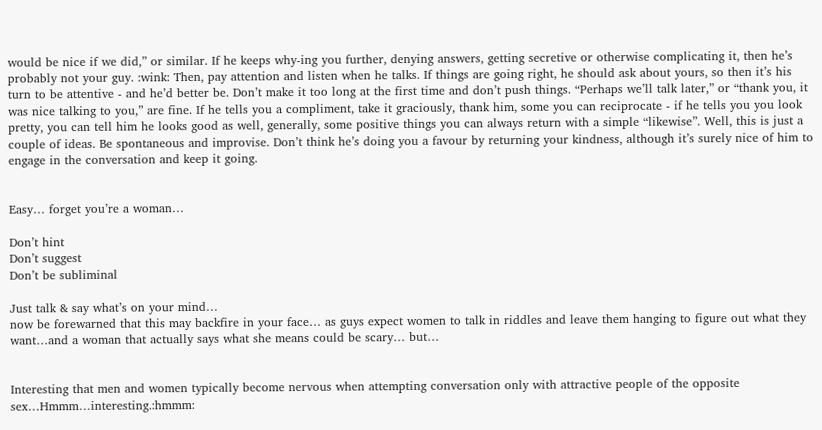would be nice if we did,” or similar. If he keeps why-ing you further, denying answers, getting secretive or otherwise complicating it, then he’s probably not your guy. :wink: Then, pay attention and listen when he talks. If things are going right, he should ask about yours, so then it’s his turn to be attentive - and he’d better be. Don’t make it too long at the first time and don’t push things. “Perhaps we’ll talk later,” or “thank you, it was nice talking to you,” are fine. If he tells you a compliment, take it graciously, thank him, some you can reciprocate - if he tells you you look pretty, you can tell him he looks good as well, generally, some positive things you can always return with a simple “likewise”. Well, this is just a couple of ideas. Be spontaneous and improvise. Don’t think he’s doing you a favour by returning your kindness, although it’s surely nice of him to engage in the conversation and keep it going.


Easy… forget you’re a woman…

Don’t hint
Don’t suggest
Don’t be subliminal

Just talk & say what’s on your mind…
now be forewarned that this may backfire in your face… as guys expect women to talk in riddles and leave them hanging to figure out what they want…and a woman that actually says what she means could be scary… but…


Interesting that men and women typically become nervous when attempting conversation only with attractive people of the opposite sex…Hmmm…interesting.:hmmm: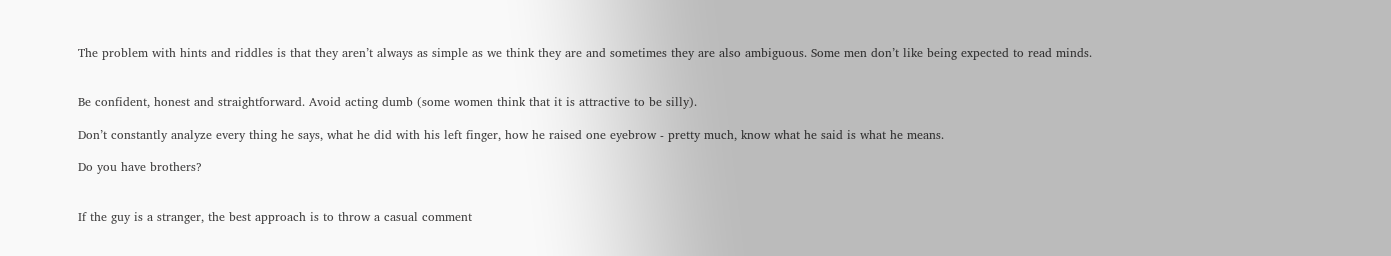The problem with hints and riddles is that they aren’t always as simple as we think they are and sometimes they are also ambiguous. Some men don’t like being expected to read minds.


Be confident, honest and straightforward. Avoid acting dumb (some women think that it is attractive to be silly).

Don’t constantly analyze every thing he says, what he did with his left finger, how he raised one eyebrow - pretty much, know what he said is what he means.

Do you have brothers?


If the guy is a stranger, the best approach is to throw a casual comment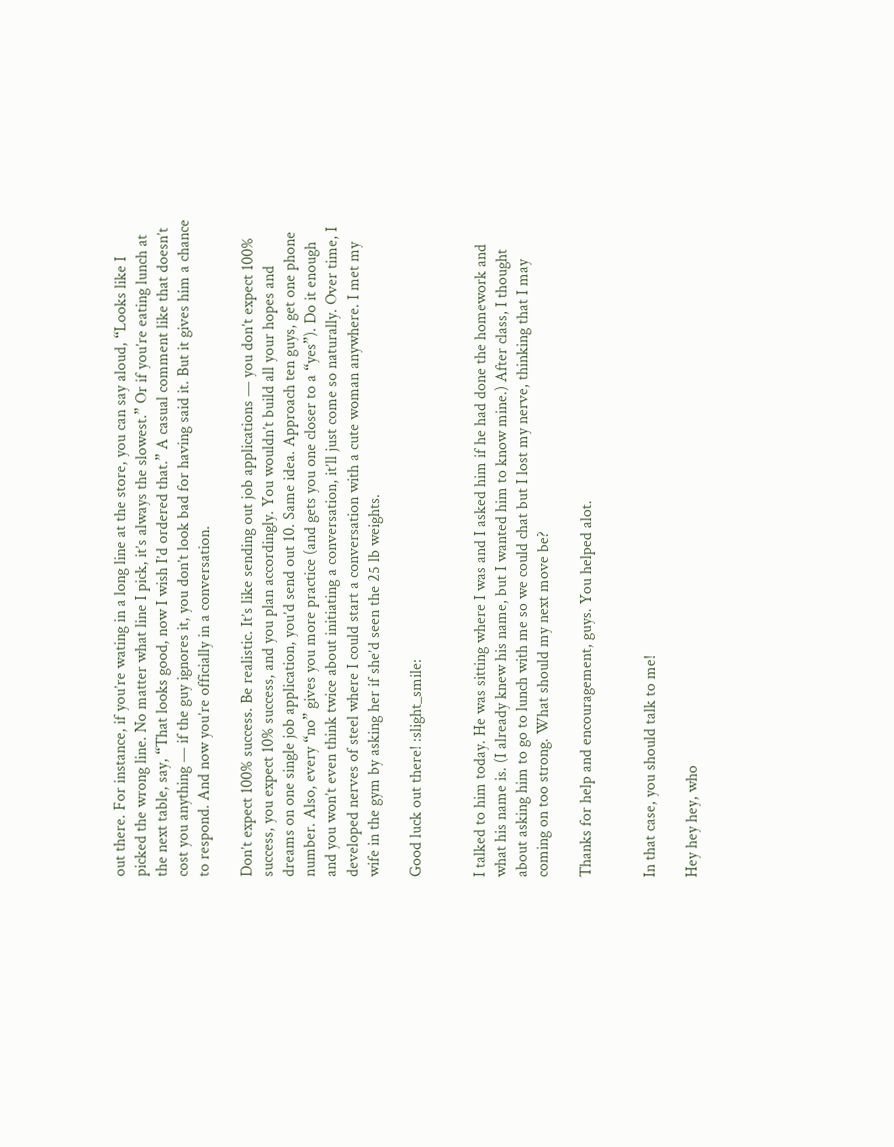out there. For instance, if you’re wating in a long line at the store, you can say aloud, “Looks like I picked the wrong line. No matter what line I pick, it’s always the slowest.” Or if you’re eating lunch at the next table, say, “That looks good, now I wish I’d ordered that.” A casual comment like that doesn’t cost you anything — if the guy ignores it, you don’t look bad for having said it. But it gives him a chance to respond. And now you’re officially in a conversation.

Don’t expect 100% success. Be realistic. It’s like sending out job applications — you don’t expect 100% success, you expect 10% success, and you plan accordingly. You wouldn’t build all your hopes and dreams on one single job application, you’d send out 10. Same idea. Approach ten guys, get one phone number. Also, every “no” gives you more practice (and gets you one closer to a “yes”). Do it enough and you won’t even think twice about initiating a conversation, it’ll just come so naturally. Over time, I developed nerves of steel where I could start a conversation with a cute woman anywhere. I met my wife in the gym by asking her if she’d seen the 25 lb weights.

Good luck out there! :slight_smile:


I talked to him today. He was sitting where I was and I asked him if he had done the homework and what his name is. (I already knew his name, but I wanted him to know mine.) After class, I thought about asking him to go to lunch with me so we could chat but I lost my nerve, thinking that I may coming on too strong. What should my next move be?

Thanks for help and encouragement, guys. You helped alot.


In that case, you should talk to me!

Hey hey hey, who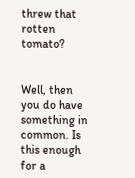threw that rotten tomato?


Well, then you do have something in common. Is this enough for a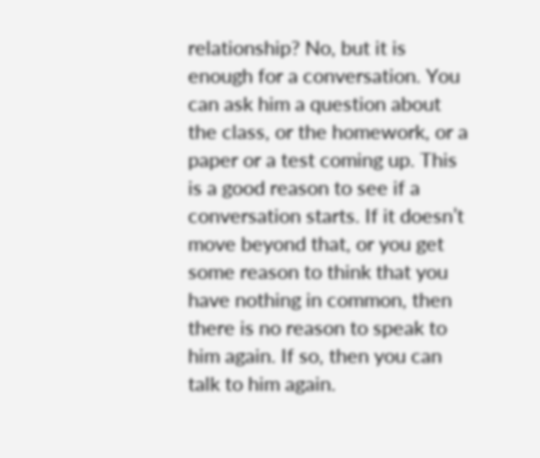relationship? No, but it is enough for a conversation. You can ask him a question about the class, or the homework, or a paper or a test coming up. This is a good reason to see if a conversation starts. If it doesn’t move beyond that, or you get some reason to think that you have nothing in common, then there is no reason to speak to him again. If so, then you can talk to him again.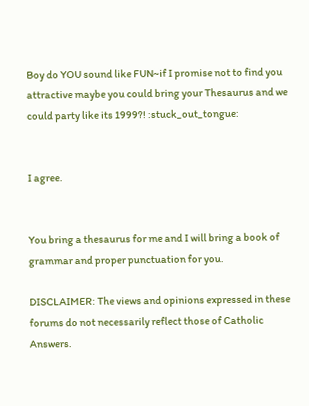Boy do YOU sound like FUN~if I promise not to find you attractive maybe you could bring your Thesaurus and we could party like its 1999?! :stuck_out_tongue:


I agree.


You bring a thesaurus for me and I will bring a book of grammar and proper punctuation for you.

DISCLAIMER: The views and opinions expressed in these forums do not necessarily reflect those of Catholic Answers.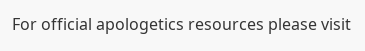For official apologetics resources please visit